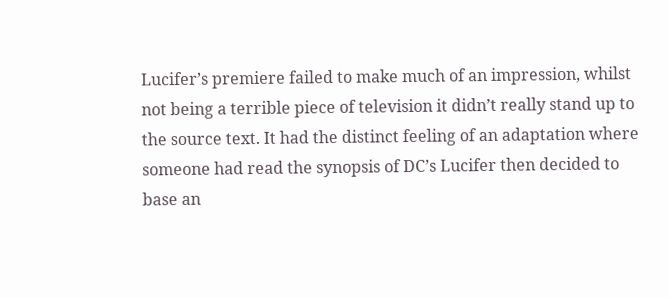Lucifer’s premiere failed to make much of an impression, whilst not being a terrible piece of television it didn’t really stand up to the source text. It had the distinct feeling of an adaptation where someone had read the synopsis of DC’s Lucifer then decided to base an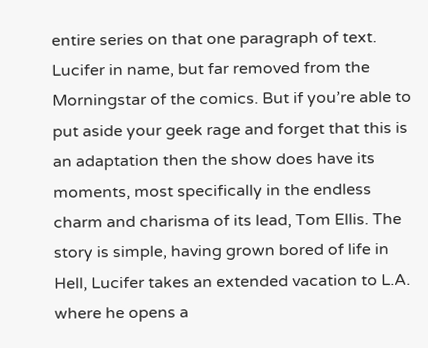entire series on that one paragraph of text. Lucifer in name, but far removed from the Morningstar of the comics. But if you’re able to put aside your geek rage and forget that this is an adaptation then the show does have its moments, most specifically in the endless charm and charisma of its lead, Tom Ellis. The story is simple, having grown bored of life in Hell, Lucifer takes an extended vacation to L.A. where he opens a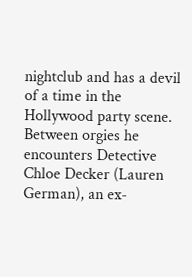nightclub and has a devil of a time in the Hollywood party scene. Between orgies he encounters Detective Chloe Decker (Lauren German), an ex-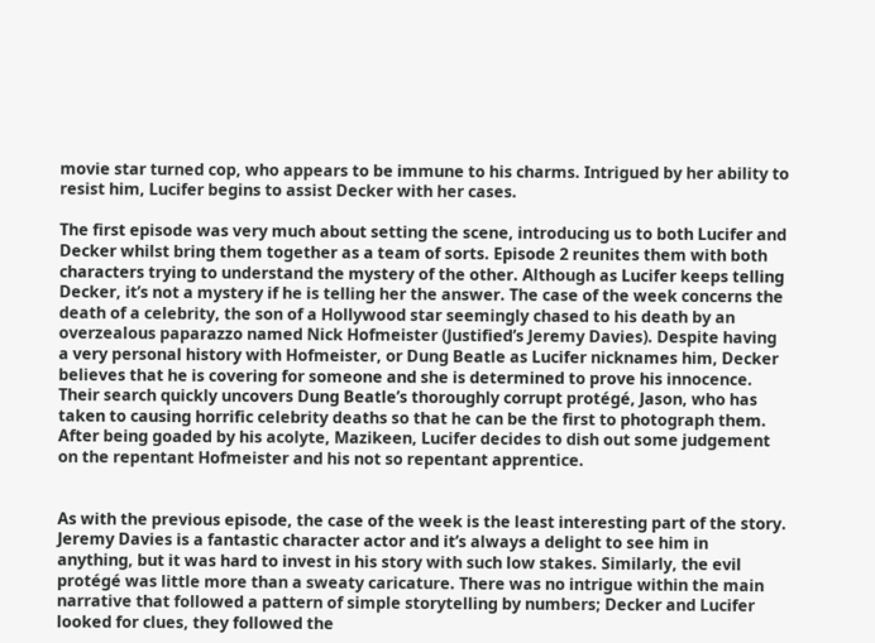movie star turned cop, who appears to be immune to his charms. Intrigued by her ability to resist him, Lucifer begins to assist Decker with her cases.

The first episode was very much about setting the scene, introducing us to both Lucifer and Decker whilst bring them together as a team of sorts. Episode 2 reunites them with both characters trying to understand the mystery of the other. Although as Lucifer keeps telling Decker, it’s not a mystery if he is telling her the answer. The case of the week concerns the death of a celebrity, the son of a Hollywood star seemingly chased to his death by an overzealous paparazzo named Nick Hofmeister (Justified’s Jeremy Davies). Despite having a very personal history with Hofmeister, or Dung Beatle as Lucifer nicknames him, Decker believes that he is covering for someone and she is determined to prove his innocence. Their search quickly uncovers Dung Beatle’s thoroughly corrupt protégé, Jason, who has taken to causing horrific celebrity deaths so that he can be the first to photograph them. After being goaded by his acolyte, Mazikeen, Lucifer decides to dish out some judgement on the repentant Hofmeister and his not so repentant apprentice.


As with the previous episode, the case of the week is the least interesting part of the story. Jeremy Davies is a fantastic character actor and it’s always a delight to see him in anything, but it was hard to invest in his story with such low stakes. Similarly, the evil protégé was little more than a sweaty caricature. There was no intrigue within the main narrative that followed a pattern of simple storytelling by numbers; Decker and Lucifer looked for clues, they followed the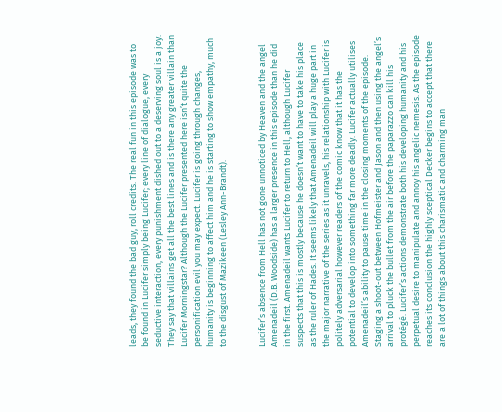leads, they found the bad guy, roll credits. The real fun in this episode was to be found in Lucifer simply being Lucifer; every line of dialogue, every seductive interaction, every punishment dished out to a deserving soul is a joy. They say that villains get all the best lines and is there any greater villain than Lucifer Morningstar? Although the Lucifer presented here isn’t quite the personification evil you may expect. Lucifer is going through changes, humanity is beginning to affect him and he is starting to show empathy, much to the disgust of Mazikeen (Lesley Ann-Brandt).


Lucifer’s absence from Hell has not gone unnoticed by Heaven and the angel Amenadeil (D.B. Woodside) has a larger presence in this episode than he did in the first. Amenadeil wants Lucifer to return to Hell, although Lucifer suspects that this is mostly because he doesn’t want to have to take his place as the ruler of Hades. It seems likely that Amenadeil will play a huge part in the major narrative of the series as it unravels, his relationship with Lucifer is politely adversarial however readers of the comic know that it has the potential to develop into something far more deadly. Lucifer actually utilises Amenadeil’s ability to pause time in the closing moments of the episode. Staging a shoot-out between Hofmeister and Jason and then using the angel’s arrival to pluck the bullet from the air before the paparazzo can kill his protégé. Lucifer’s actions demonstrate both his developing humanity and his perpetual desire to manipulate and annoy his angelic nemesis. As the episode reaches its conclusion the highly sceptical Decker begins to accept that there are a lot of things about this charismatic and charming man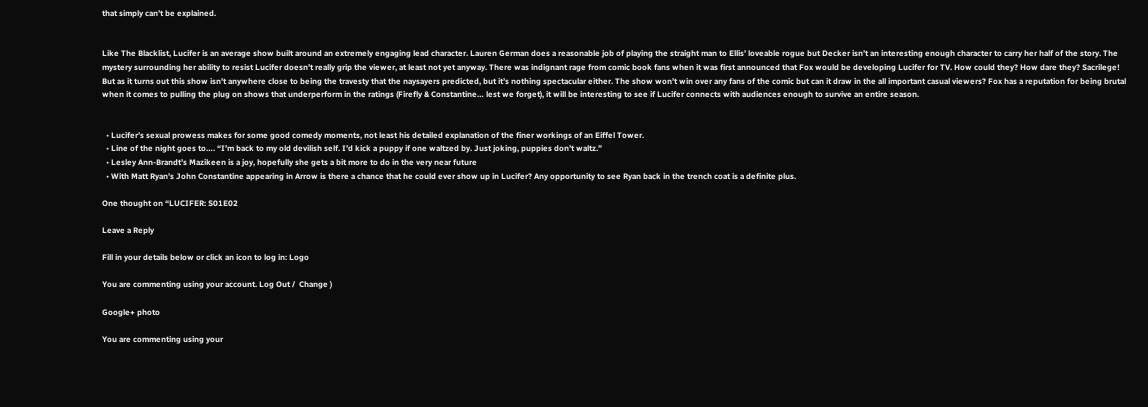that simply can’t be explained.


Like The Blacklist, Lucifer is an average show built around an extremely engaging lead character. Lauren German does a reasonable job of playing the straight man to Ellis’ loveable rogue but Decker isn’t an interesting enough character to carry her half of the story. The mystery surrounding her ability to resist Lucifer doesn’t really grip the viewer, at least not yet anyway. There was indignant rage from comic book fans when it was first announced that Fox would be developing Lucifer for TV. How could they? How dare they? Sacrilege! But as it turns out this show isn’t anywhere close to being the travesty that the naysayers predicted, but it’s nothing spectacular either. The show won’t win over any fans of the comic but can it draw in the all important casual viewers? Fox has a reputation for being brutal when it comes to pulling the plug on shows that underperform in the ratings (Firefly & Constantine… lest we forget), it will be interesting to see if Lucifer connects with audiences enough to survive an entire season.


  • Lucifer’s sexual prowess makes for some good comedy moments, not least his detailed explanation of the finer workings of an Eiffel Tower.
  • Line of the night goes to…. “I’m back to my old devilish self. I’d kick a puppy if one waltzed by. Just joking, puppies don’t waltz.”
  • Lesley Ann-Brandt’s Mazikeen is a joy, hopefully she gets a bit more to do in the very near future
  • With Matt Ryan’s John Constantine appearing in Arrow is there a chance that he could ever show up in Lucifer? Any opportunity to see Ryan back in the trench coat is a definite plus.

One thought on “LUCIFER: S01E02

Leave a Reply

Fill in your details below or click an icon to log in: Logo

You are commenting using your account. Log Out /  Change )

Google+ photo

You are commenting using your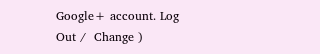Google+ account. Log Out /  Change )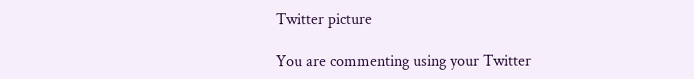Twitter picture

You are commenting using your Twitter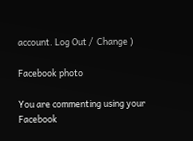account. Log Out /  Change )

Facebook photo

You are commenting using your Facebook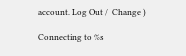account. Log Out /  Change )

Connecting to %s